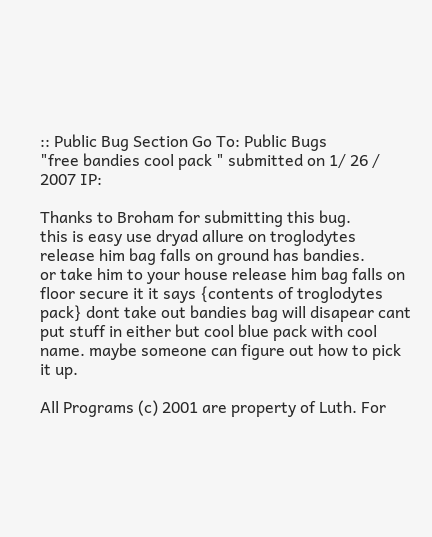:: Public Bug Section Go To: Public Bugs
"free bandies cool pack " submitted on 1/ 26 / 2007 IP:

Thanks to Broham for submitting this bug.
this is easy use dryad allure on troglodytes release him bag falls on ground has bandies.
or take him to your house release him bag falls on floor secure it it says {contents of troglodytes pack} dont take out bandies bag will disapear cant put stuff in either but cool blue pack with cool name. maybe someone can figure out how to pick it up.

All Programs (c) 2001 are property of Luth. For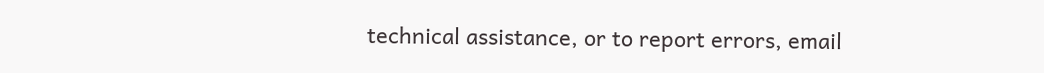technical assistance, or to report errors, email